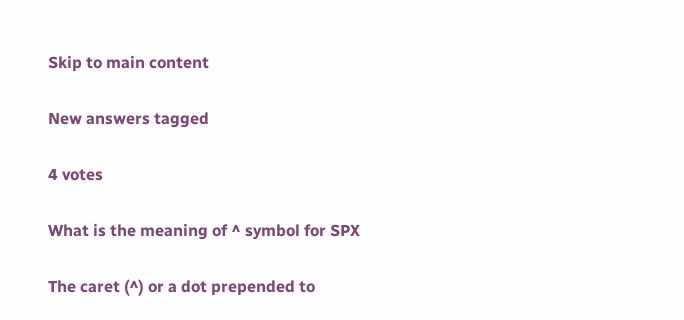Skip to main content

New answers tagged

4 votes

What is the meaning of ^ symbol for SPX

The caret (^) or a dot prepended to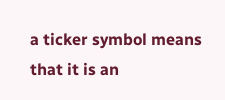a ticker symbol means that it is an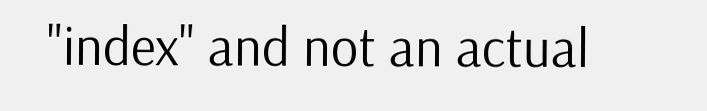"index" and not an actual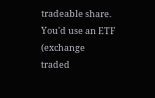tradeable share. You'd use an ETF (exchange traded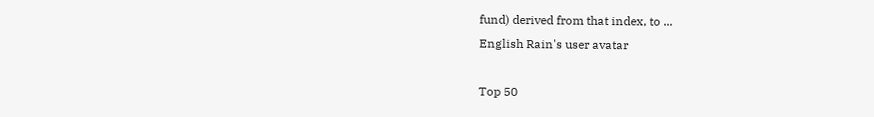fund) derived from that index, to ...
English Rain's user avatar

Top 50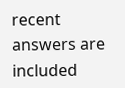recent answers are included